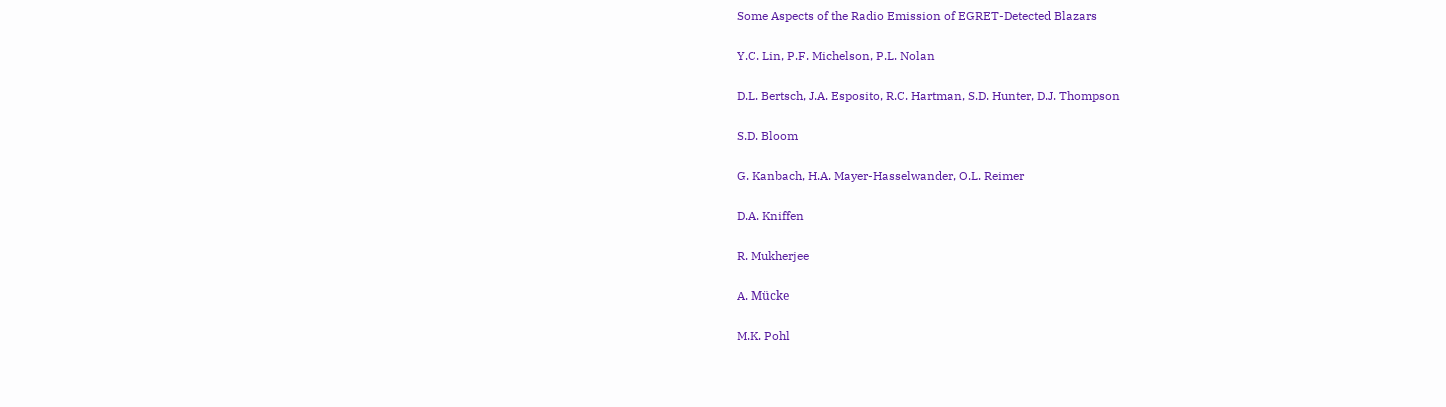Some Aspects of the Radio Emission of EGRET-Detected Blazars

Y.C. Lin, P.F. Michelson, P.L. Nolan

D.L. Bertsch, J.A. Esposito, R.C. Hartman, S.D. Hunter, D.J. Thompson

S.D. Bloom

G. Kanbach, H.A. Mayer-Hasselwander, O.L. Reimer

D.A. Kniffen

R. Mukherjee

A. Mücke

M.K. Pohl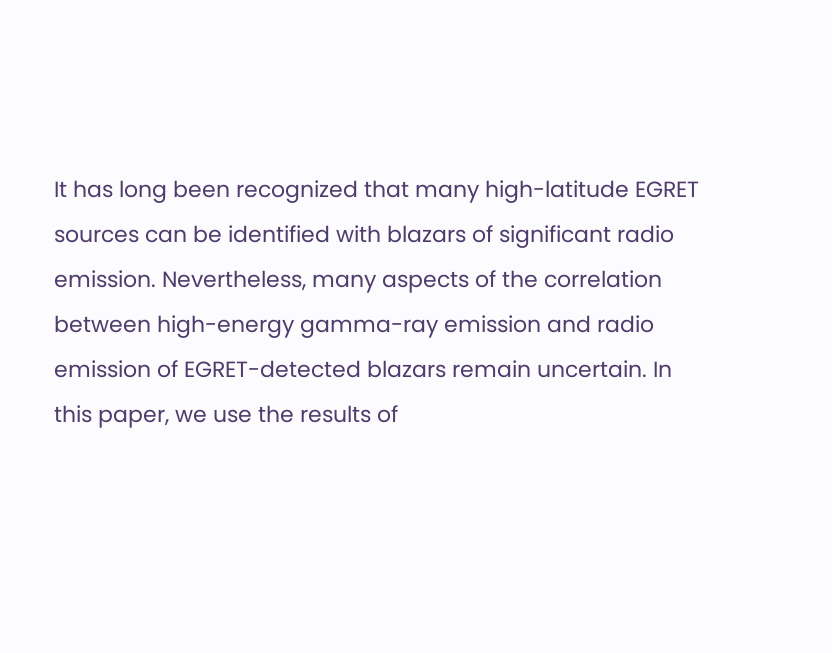It has long been recognized that many high-latitude EGRET sources can be identified with blazars of significant radio emission. Nevertheless, many aspects of the correlation between high-energy gamma-ray emission and radio emission of EGRET-detected blazars remain uncertain. In this paper, we use the results of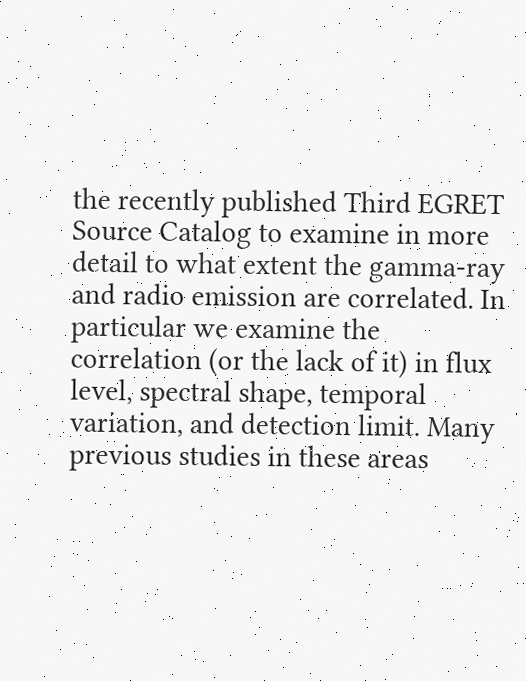the recently published Third EGRET Source Catalog to examine in more detail to what extent the gamma-ray and radio emission are correlated. In particular we examine the correlation (or the lack of it) in flux level, spectral shape, temporal variation, and detection limit. Many previous studies in these areas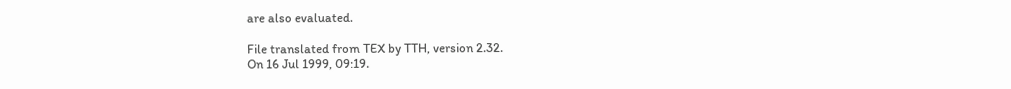are also evaluated.

File translated from TEX by TTH, version 2.32.
On 16 Jul 1999, 09:19.